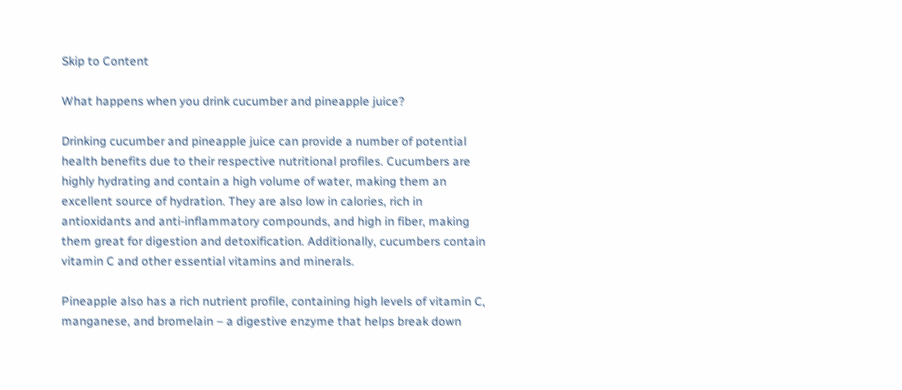Skip to Content

What happens when you drink cucumber and pineapple juice?

Drinking cucumber and pineapple juice can provide a number of potential health benefits due to their respective nutritional profiles. Cucumbers are highly hydrating and contain a high volume of water, making them an excellent source of hydration. They are also low in calories, rich in antioxidants and anti-inflammatory compounds, and high in fiber, making them great for digestion and detoxification. Additionally, cucumbers contain vitamin C and other essential vitamins and minerals.

Pineapple also has a rich nutrient profile, containing high levels of vitamin C, manganese, and bromelain – a digestive enzyme that helps break down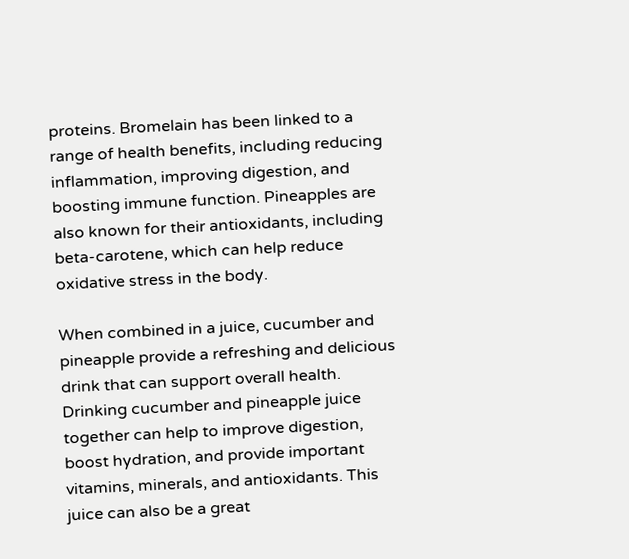proteins. Bromelain has been linked to a range of health benefits, including reducing inflammation, improving digestion, and boosting immune function. Pineapples are also known for their antioxidants, including beta-carotene, which can help reduce oxidative stress in the body.

When combined in a juice, cucumber and pineapple provide a refreshing and delicious drink that can support overall health. Drinking cucumber and pineapple juice together can help to improve digestion, boost hydration, and provide important vitamins, minerals, and antioxidants. This juice can also be a great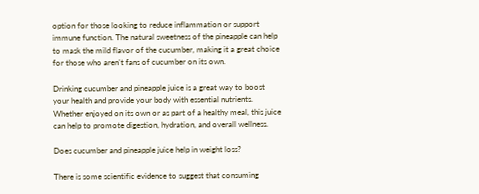option for those looking to reduce inflammation or support immune function. The natural sweetness of the pineapple can help to mask the mild flavor of the cucumber, making it a great choice for those who aren’t fans of cucumber on its own.

Drinking cucumber and pineapple juice is a great way to boost your health and provide your body with essential nutrients. Whether enjoyed on its own or as part of a healthy meal, this juice can help to promote digestion, hydration, and overall wellness.

Does cucumber and pineapple juice help in weight loss?

There is some scientific evidence to suggest that consuming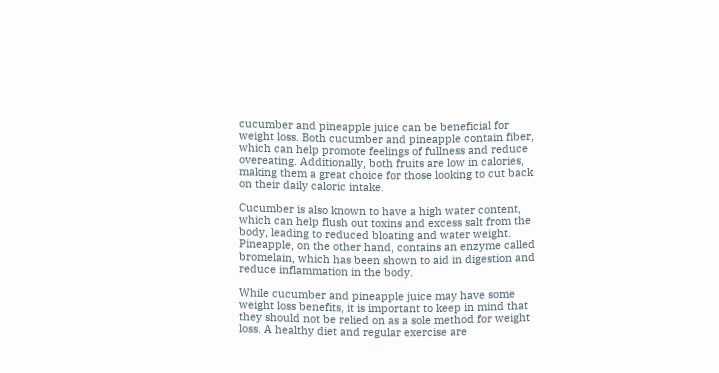cucumber and pineapple juice can be beneficial for weight loss. Both cucumber and pineapple contain fiber, which can help promote feelings of fullness and reduce overeating. Additionally, both fruits are low in calories, making them a great choice for those looking to cut back on their daily caloric intake.

Cucumber is also known to have a high water content, which can help flush out toxins and excess salt from the body, leading to reduced bloating and water weight. Pineapple, on the other hand, contains an enzyme called bromelain, which has been shown to aid in digestion and reduce inflammation in the body.

While cucumber and pineapple juice may have some weight loss benefits, it is important to keep in mind that they should not be relied on as a sole method for weight loss. A healthy diet and regular exercise are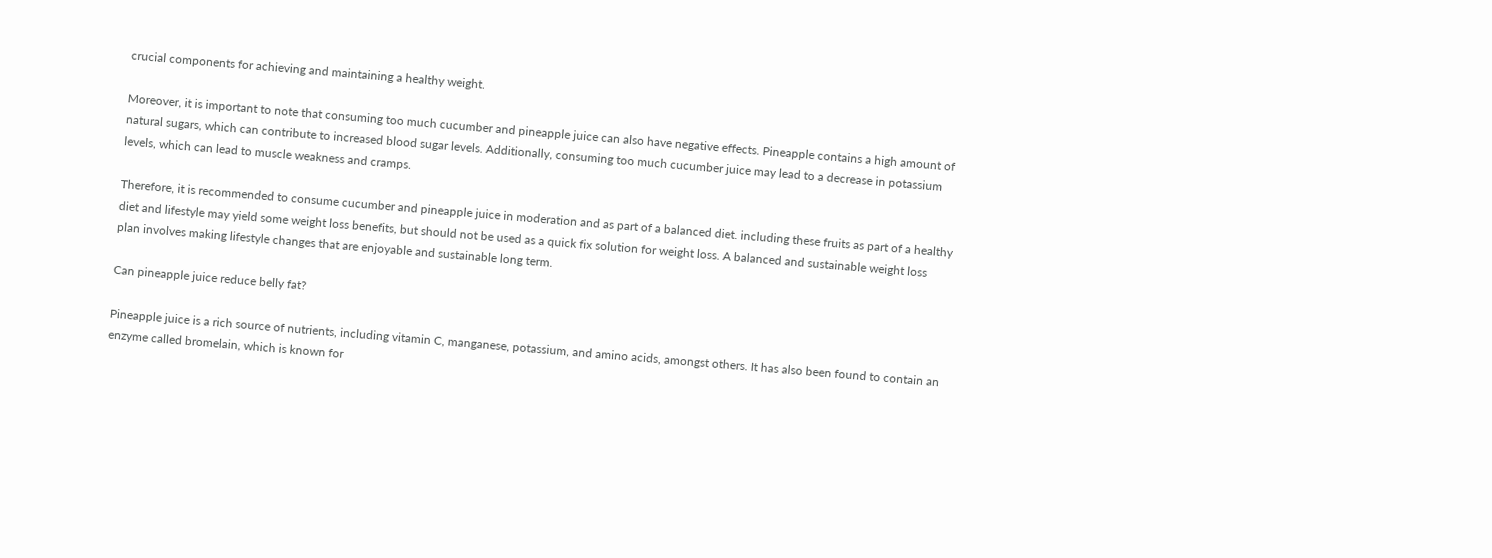crucial components for achieving and maintaining a healthy weight.

Moreover, it is important to note that consuming too much cucumber and pineapple juice can also have negative effects. Pineapple contains a high amount of natural sugars, which can contribute to increased blood sugar levels. Additionally, consuming too much cucumber juice may lead to a decrease in potassium levels, which can lead to muscle weakness and cramps.

Therefore, it is recommended to consume cucumber and pineapple juice in moderation and as part of a balanced diet. including these fruits as part of a healthy diet and lifestyle may yield some weight loss benefits, but should not be used as a quick fix solution for weight loss. A balanced and sustainable weight loss plan involves making lifestyle changes that are enjoyable and sustainable long term.

Can pineapple juice reduce belly fat?

Pineapple juice is a rich source of nutrients, including vitamin C, manganese, potassium, and amino acids, amongst others. It has also been found to contain an enzyme called bromelain, which is known for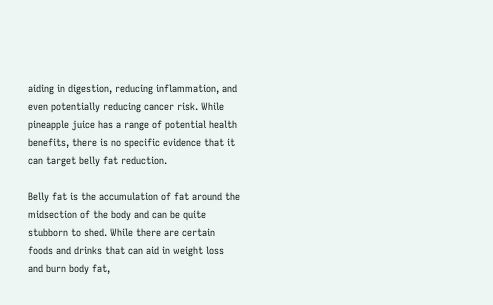aiding in digestion, reducing inflammation, and even potentially reducing cancer risk. While pineapple juice has a range of potential health benefits, there is no specific evidence that it can target belly fat reduction.

Belly fat is the accumulation of fat around the midsection of the body and can be quite stubborn to shed. While there are certain foods and drinks that can aid in weight loss and burn body fat,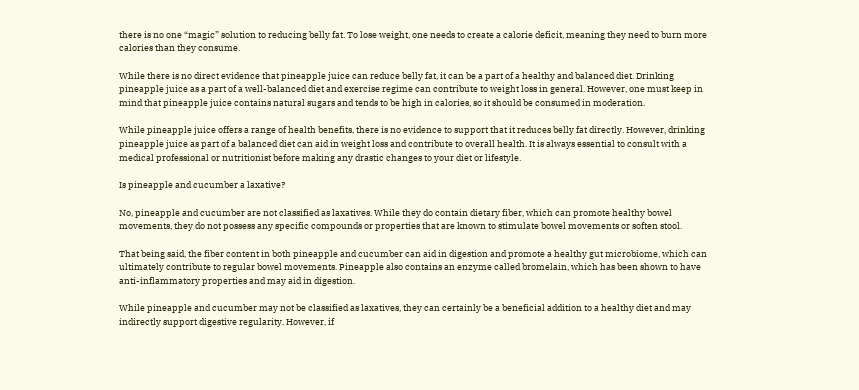there is no one “magic” solution to reducing belly fat. To lose weight, one needs to create a calorie deficit, meaning they need to burn more calories than they consume.

While there is no direct evidence that pineapple juice can reduce belly fat, it can be a part of a healthy and balanced diet. Drinking pineapple juice as a part of a well-balanced diet and exercise regime can contribute to weight loss in general. However, one must keep in mind that pineapple juice contains natural sugars and tends to be high in calories, so it should be consumed in moderation.

While pineapple juice offers a range of health benefits, there is no evidence to support that it reduces belly fat directly. However, drinking pineapple juice as part of a balanced diet can aid in weight loss and contribute to overall health. It is always essential to consult with a medical professional or nutritionist before making any drastic changes to your diet or lifestyle.

Is pineapple and cucumber a laxative?

No, pineapple and cucumber are not classified as laxatives. While they do contain dietary fiber, which can promote healthy bowel movements, they do not possess any specific compounds or properties that are known to stimulate bowel movements or soften stool.

That being said, the fiber content in both pineapple and cucumber can aid in digestion and promote a healthy gut microbiome, which can ultimately contribute to regular bowel movements. Pineapple also contains an enzyme called bromelain, which has been shown to have anti-inflammatory properties and may aid in digestion.

While pineapple and cucumber may not be classified as laxatives, they can certainly be a beneficial addition to a healthy diet and may indirectly support digestive regularity. However, if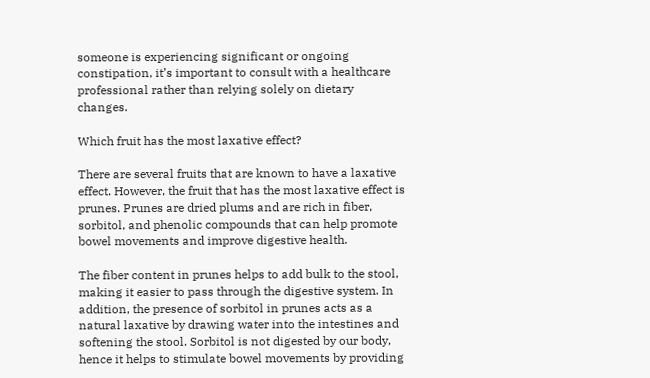someone is experiencing significant or ongoing constipation, it’s important to consult with a healthcare professional rather than relying solely on dietary changes.

Which fruit has the most laxative effect?

There are several fruits that are known to have a laxative effect. However, the fruit that has the most laxative effect is prunes. Prunes are dried plums and are rich in fiber, sorbitol, and phenolic compounds that can help promote bowel movements and improve digestive health.

The fiber content in prunes helps to add bulk to the stool, making it easier to pass through the digestive system. In addition, the presence of sorbitol in prunes acts as a natural laxative by drawing water into the intestines and softening the stool. Sorbitol is not digested by our body, hence it helps to stimulate bowel movements by providing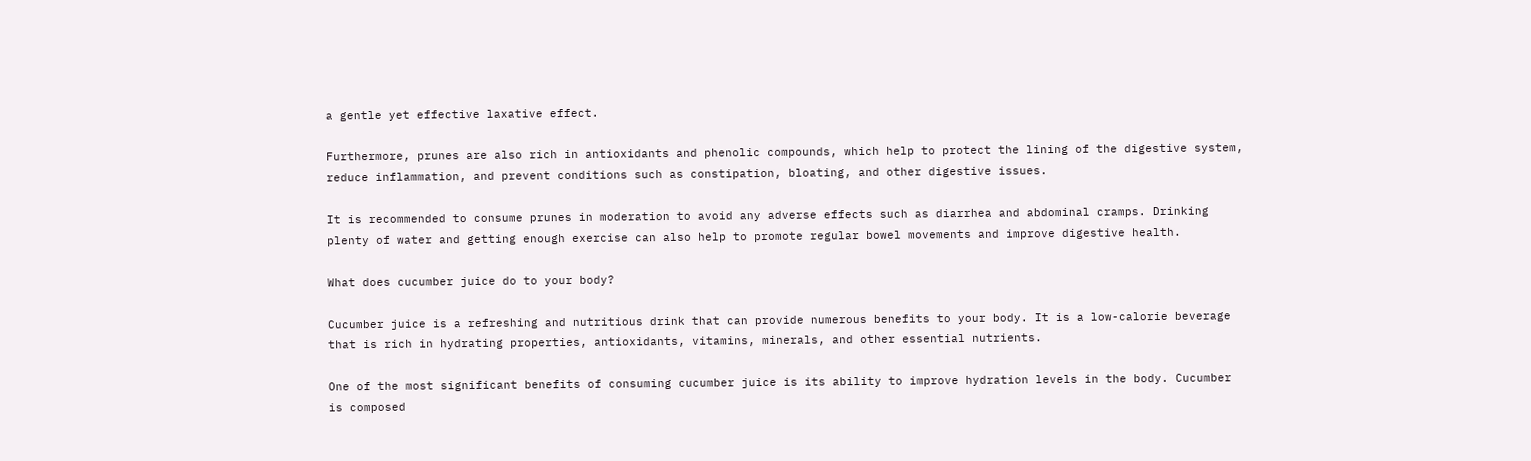a gentle yet effective laxative effect.

Furthermore, prunes are also rich in antioxidants and phenolic compounds, which help to protect the lining of the digestive system, reduce inflammation, and prevent conditions such as constipation, bloating, and other digestive issues.

It is recommended to consume prunes in moderation to avoid any adverse effects such as diarrhea and abdominal cramps. Drinking plenty of water and getting enough exercise can also help to promote regular bowel movements and improve digestive health.

What does cucumber juice do to your body?

Cucumber juice is a refreshing and nutritious drink that can provide numerous benefits to your body. It is a low-calorie beverage that is rich in hydrating properties, antioxidants, vitamins, minerals, and other essential nutrients.

One of the most significant benefits of consuming cucumber juice is its ability to improve hydration levels in the body. Cucumber is composed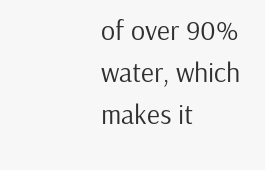of over 90% water, which makes it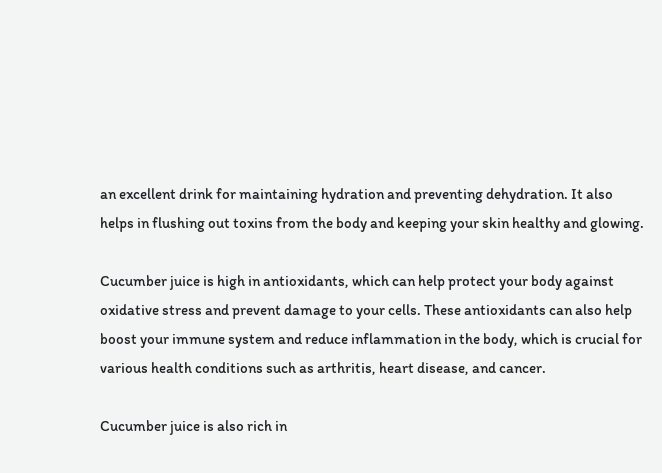an excellent drink for maintaining hydration and preventing dehydration. It also helps in flushing out toxins from the body and keeping your skin healthy and glowing.

Cucumber juice is high in antioxidants, which can help protect your body against oxidative stress and prevent damage to your cells. These antioxidants can also help boost your immune system and reduce inflammation in the body, which is crucial for various health conditions such as arthritis, heart disease, and cancer.

Cucumber juice is also rich in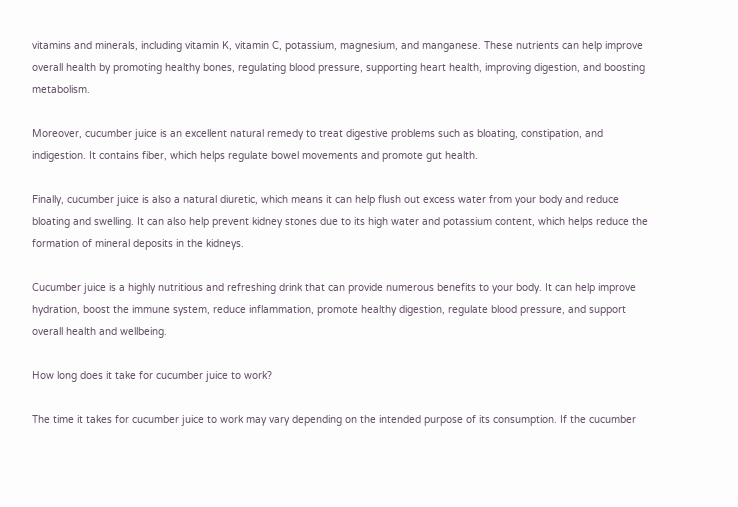vitamins and minerals, including vitamin K, vitamin C, potassium, magnesium, and manganese. These nutrients can help improve overall health by promoting healthy bones, regulating blood pressure, supporting heart health, improving digestion, and boosting metabolism.

Moreover, cucumber juice is an excellent natural remedy to treat digestive problems such as bloating, constipation, and indigestion. It contains fiber, which helps regulate bowel movements and promote gut health.

Finally, cucumber juice is also a natural diuretic, which means it can help flush out excess water from your body and reduce bloating and swelling. It can also help prevent kidney stones due to its high water and potassium content, which helps reduce the formation of mineral deposits in the kidneys.

Cucumber juice is a highly nutritious and refreshing drink that can provide numerous benefits to your body. It can help improve hydration, boost the immune system, reduce inflammation, promote healthy digestion, regulate blood pressure, and support overall health and wellbeing.

How long does it take for cucumber juice to work?

The time it takes for cucumber juice to work may vary depending on the intended purpose of its consumption. If the cucumber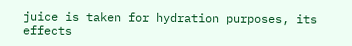juice is taken for hydration purposes, its effects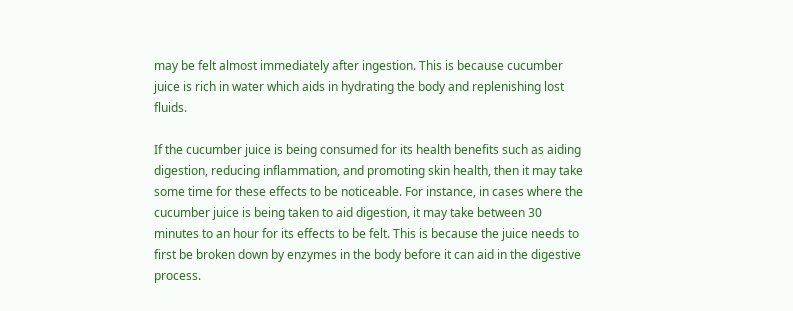may be felt almost immediately after ingestion. This is because cucumber juice is rich in water which aids in hydrating the body and replenishing lost fluids.

If the cucumber juice is being consumed for its health benefits such as aiding digestion, reducing inflammation, and promoting skin health, then it may take some time for these effects to be noticeable. For instance, in cases where the cucumber juice is being taken to aid digestion, it may take between 30 minutes to an hour for its effects to be felt. This is because the juice needs to first be broken down by enzymes in the body before it can aid in the digestive process.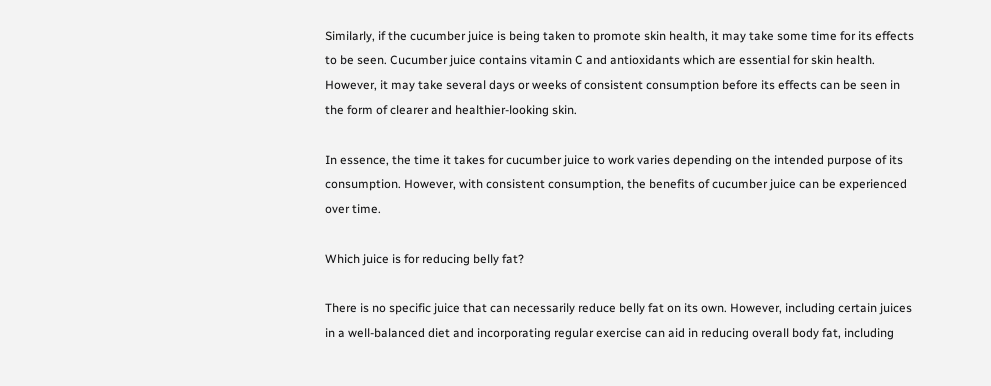Similarly, if the cucumber juice is being taken to promote skin health, it may take some time for its effects to be seen. Cucumber juice contains vitamin C and antioxidants which are essential for skin health. However, it may take several days or weeks of consistent consumption before its effects can be seen in the form of clearer and healthier-looking skin.

In essence, the time it takes for cucumber juice to work varies depending on the intended purpose of its consumption. However, with consistent consumption, the benefits of cucumber juice can be experienced over time.

Which juice is for reducing belly fat?

There is no specific juice that can necessarily reduce belly fat on its own. However, including certain juices in a well-balanced diet and incorporating regular exercise can aid in reducing overall body fat, including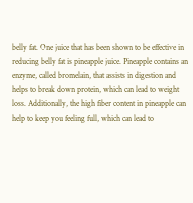belly fat. One juice that has been shown to be effective in reducing belly fat is pineapple juice. Pineapple contains an enzyme, called bromelain, that assists in digestion and helps to break down protein, which can lead to weight loss. Additionally, the high fiber content in pineapple can help to keep you feeling full, which can lead to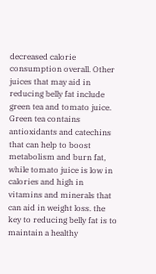decreased calorie consumption overall. Other juices that may aid in reducing belly fat include green tea and tomato juice. Green tea contains antioxidants and catechins that can help to boost metabolism and burn fat, while tomato juice is low in calories and high in vitamins and minerals that can aid in weight loss. the key to reducing belly fat is to maintain a healthy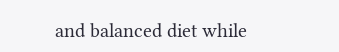and balanced diet while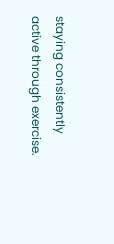staying consistently active through exercise.